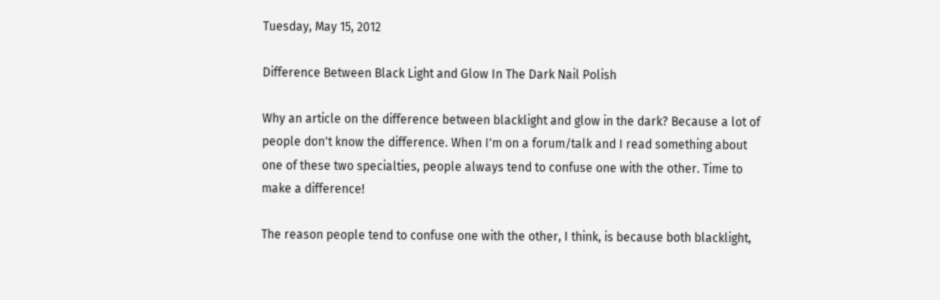Tuesday, May 15, 2012

Difference Between Black Light and Glow In The Dark Nail Polish

Why an article on the difference between blacklight and glow in the dark? Because a lot of people don't know the difference. When I'm on a forum/talk and I read something about one of these two specialties, people always tend to confuse one with the other. Time to make a difference!

The reason people tend to confuse one with the other, I think, is because both blacklight,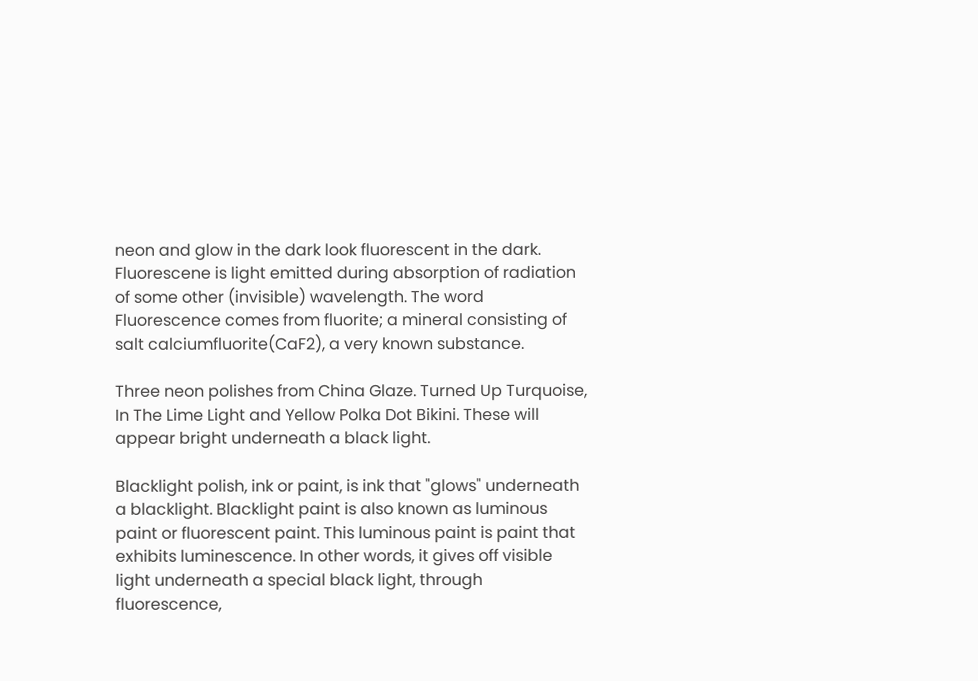neon and glow in the dark look fluorescent in the dark.
Fluorescene is light emitted during absorption of radiation of some other (invisible) wavelength. The word Fluorescence comes from fluorite; a mineral consisting of salt calciumfluorite(CaF2), a very known substance.

Three neon polishes from China Glaze. Turned Up Turquoise, In The Lime Light and Yellow Polka Dot Bikini. These will appear bright underneath a black light.

Blacklight polish, ink or paint, is ink that "glows" underneath a blacklight. Blacklight paint is also known as luminous paint or fluorescent paint. This luminous paint is paint that exhibits luminescence. In other words, it gives off visible light underneath a special black light, through fluorescence,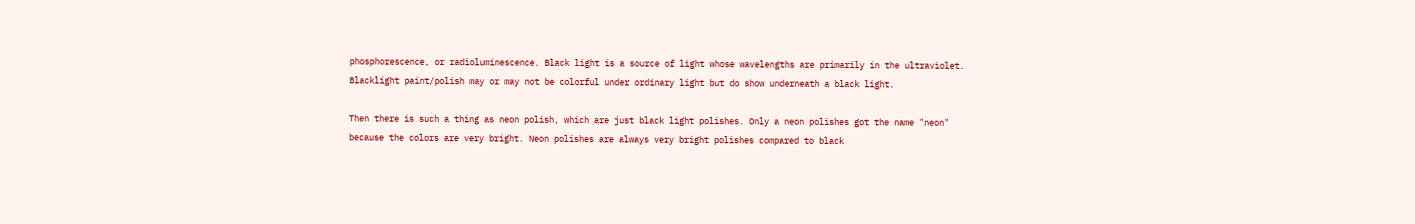phosphorescence, or radioluminescence. Black light is a source of light whose wavelengths are primarily in the ultraviolet.
Blacklight paint/polish may or may not be colorful under ordinary light but do show underneath a black light.

Then there is such a thing as neon polish, which are just black light polishes. Only a neon polishes got the name "neon" because the colors are very bright. Neon polishes are always very bright polishes compared to black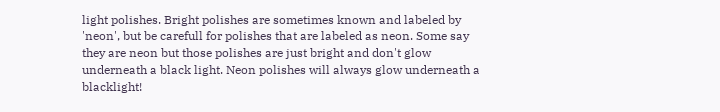light polishes. Bright polishes are sometimes known and labeled by 'neon', but be carefull for polishes that are labeled as neon. Some say they are neon but those polishes are just bright and don't glow underneath a black light. Neon polishes will always glow underneath a blacklight!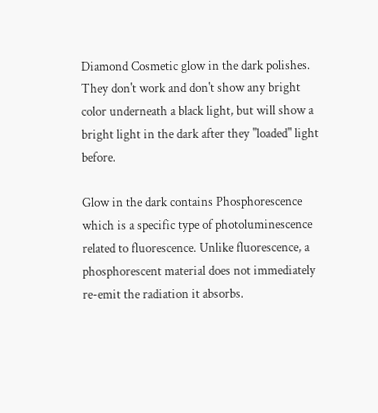Diamond Cosmetic glow in the dark polishes. They don't work and don't show any bright color underneath a black light, but will show a bright light in the dark after they "loaded" light before.

Glow in the dark contains Phosphorescence which is a specific type of photoluminescence related to fluorescence. Unlike fluorescence, a phosphorescent material does not immediately re-emit the radiation it absorbs.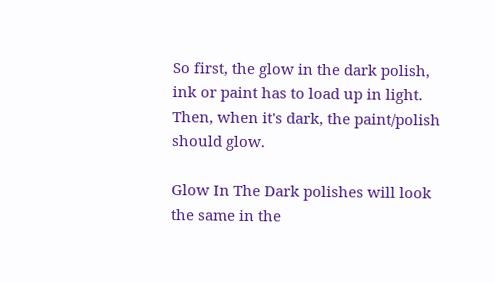So first, the glow in the dark polish, ink or paint has to load up in light. Then, when it's dark, the paint/polish should glow.

Glow In The Dark polishes will look the same in the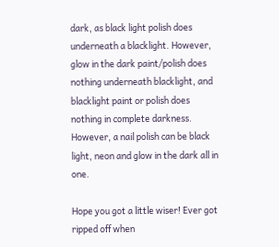dark, as black light polish does underneath a blacklight. However, glow in the dark paint/polish does nothing underneath blacklight, and blacklight paint or polish does nothing in complete darkness. However, a nail polish can be black light, neon and glow in the dark all in one.

Hope you got a little wiser! Ever got ripped off when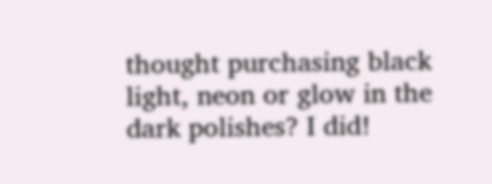thought purchasing black light, neon or glow in the dark polishes? I did!